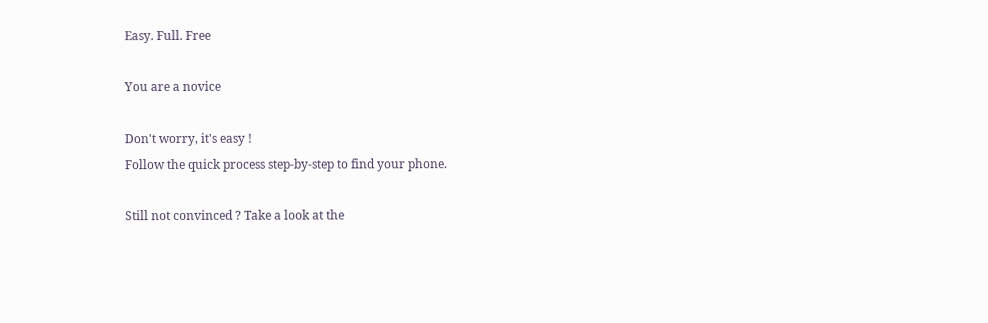Easy. Full. Free

You are a novice

Don't worry, it's easy !
Follow the quick process step-by-step to find your phone.

Still not convinced ? Take a look at the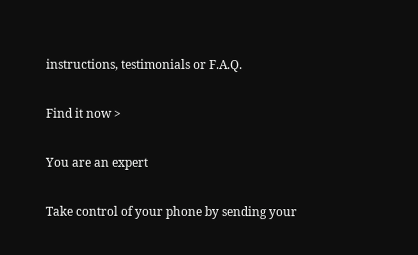instructions, testimonials or F.A.Q.

Find it now >

You are an expert

Take control of your phone by sending your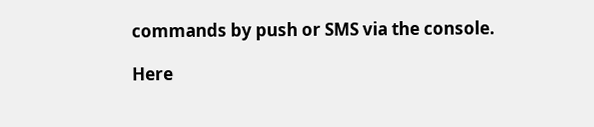commands by push or SMS via the console.

Here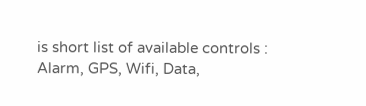is short list of available controls : Alarm, GPS, Wifi, Data,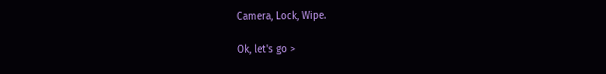Camera, Lock, Wipe.

Ok, let's go >